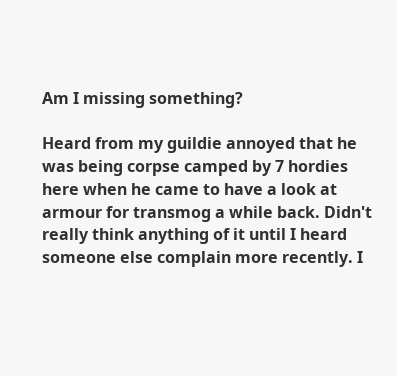Am I missing something?

Heard from my guildie annoyed that he was being corpse camped by 7 hordies here when he came to have a look at armour for transmog a while back. Didn't really think anything of it until I heard someone else complain more recently. I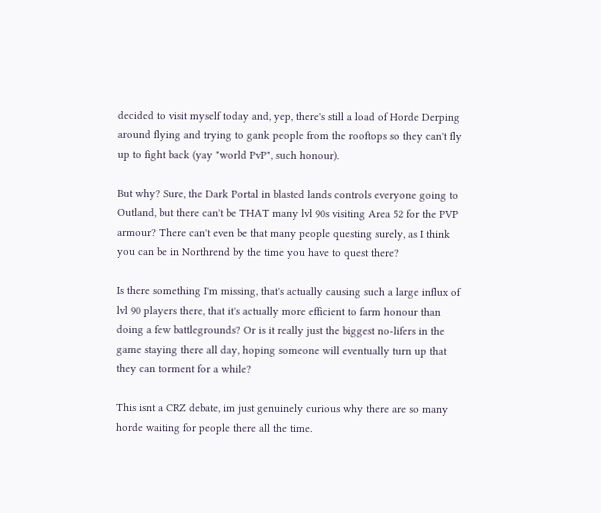decided to visit myself today and, yep, there's still a load of Horde Derping around flying and trying to gank people from the rooftops so they can't fly up to fight back (yay "world PvP", such honour).

But why? Sure, the Dark Portal in blasted lands controls everyone going to Outland, but there can't be THAT many lvl 90s visiting Area 52 for the PVP armour? There can't even be that many people questing surely, as I think you can be in Northrend by the time you have to quest there?

Is there something I'm missing, that's actually causing such a large influx of lvl 90 players there, that it's actually more efficient to farm honour than doing a few battlegrounds? Or is it really just the biggest no-lifers in the game staying there all day, hoping someone will eventually turn up that they can torment for a while?

This isnt a CRZ debate, im just genuinely curious why there are so many horde waiting for people there all the time.